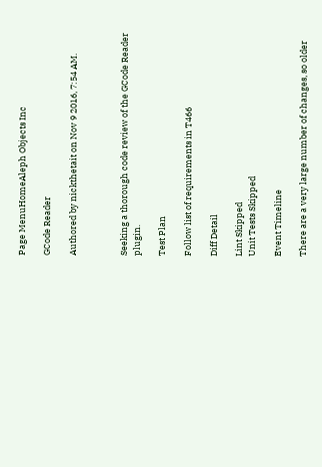Page MenuHomeAleph Objects Inc

GCode Reader

Authored by nickthetait on Nov 9 2016, 7:54 AM.



Seeking a thorough code review of the GCode Reader plugin.

Test Plan

Follow list of requirements in T466

Diff Detail

Lint Skipped
Unit Tests Skipped

Event Timeline

There are a very large number of changes, so older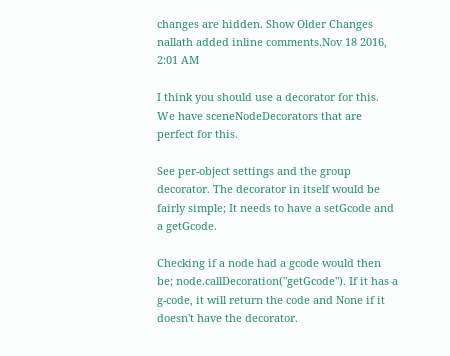changes are hidden. Show Older Changes
nallath added inline comments.Nov 18 2016, 2:01 AM

I think you should use a decorator for this. We have sceneNodeDecorators that are perfect for this.

See per-object settings and the group decorator. The decorator in itself would be fairly simple; It needs to have a setGcode and a getGcode.

Checking if a node had a gcode would then be; node.callDecoration("getGcode"). If it has a g-code, it will return the code and None if it doesn't have the decorator.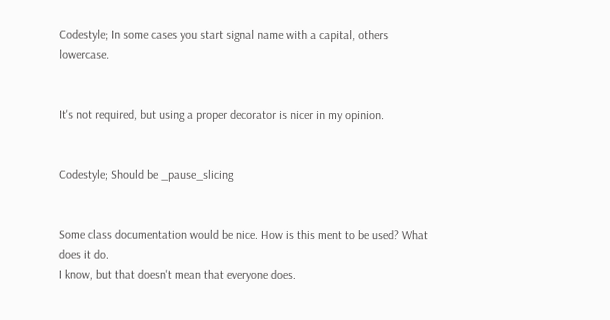Codestyle; In some cases you start signal name with a capital, others lowercase.


It's not required, but using a proper decorator is nicer in my opinion.


Codestyle; Should be _pause_slicing


Some class documentation would be nice. How is this ment to be used? What does it do.
I know, but that doesn't mean that everyone does.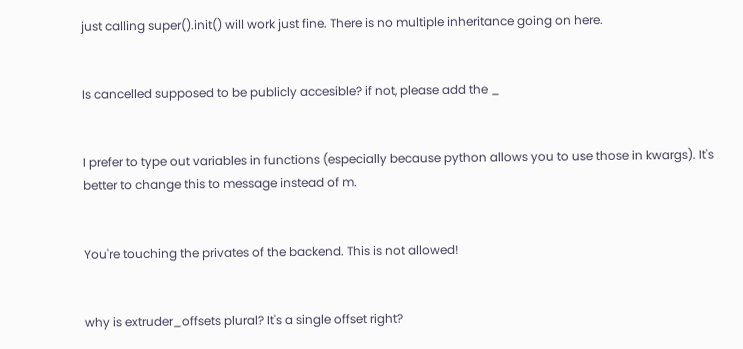just calling super().init() will work just fine. There is no multiple inheritance going on here.


Is cancelled supposed to be publicly accesible? if not, please add the _


I prefer to type out variables in functions (especially because python allows you to use those in kwargs). It's better to change this to message instead of m.


You're touching the privates of the backend. This is not allowed!


why is extruder_offsets plural? It's a single offset right?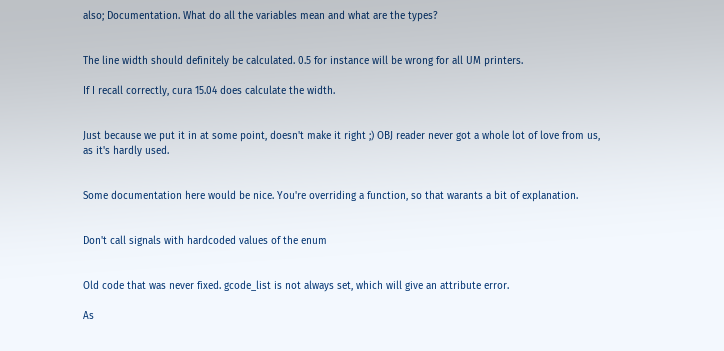also; Documentation. What do all the variables mean and what are the types?


The line width should definitely be calculated. 0.5 for instance will be wrong for all UM printers.

If I recall correctly, cura 15.04 does calculate the width.


Just because we put it in at some point, doesn't make it right ;) OBJ reader never got a whole lot of love from us, as it's hardly used.


Some documentation here would be nice. You're overriding a function, so that warants a bit of explanation.


Don't call signals with hardcoded values of the enum


Old code that was never fixed. gcode_list is not always set, which will give an attribute error.

As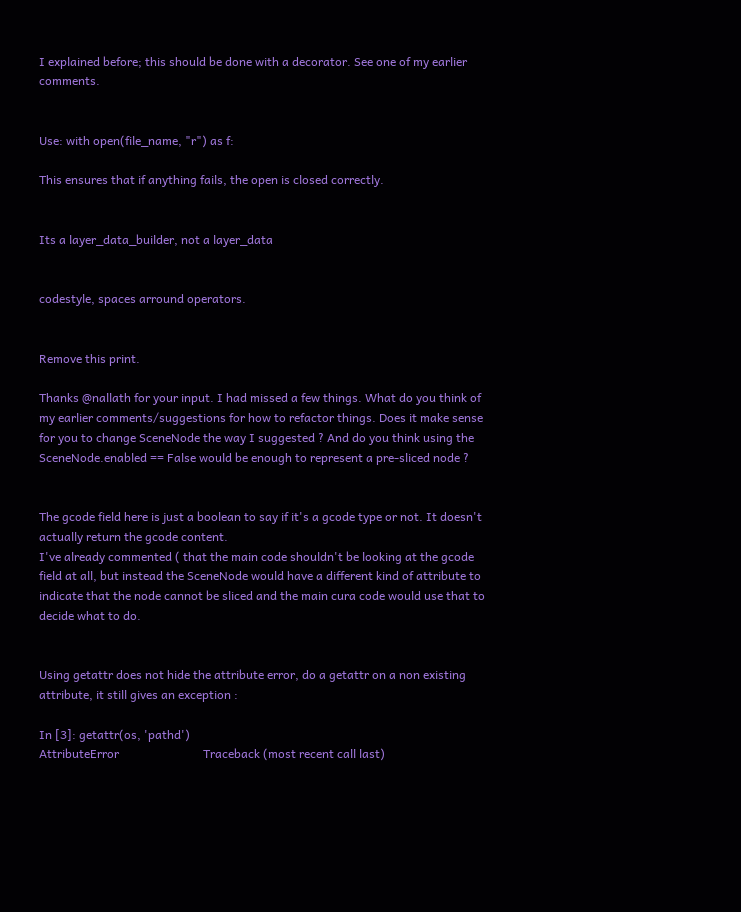I explained before; this should be done with a decorator. See one of my earlier comments.


Use: with open(file_name, "r") as f:

This ensures that if anything fails, the open is closed correctly.


Its a layer_data_builder, not a layer_data


codestyle, spaces arround operators.


Remove this print.

Thanks @nallath for your input. I had missed a few things. What do you think of my earlier comments/suggestions for how to refactor things. Does it make sense for you to change SceneNode the way I suggested ? And do you think using the SceneNode.enabled == False would be enough to represent a pre-sliced node ?


The gcode field here is just a boolean to say if it's a gcode type or not. It doesn't actually return the gcode content.
I've already commented ( that the main code shouldn't be looking at the gcode field at all, but instead the SceneNode would have a different kind of attribute to indicate that the node cannot be sliced and the main cura code would use that to decide what to do.


Using getattr does not hide the attribute error, do a getattr on a non existing attribute, it still gives an exception :

In [3]: getattr(os, 'pathd')
AttributeError                            Traceback (most recent call last)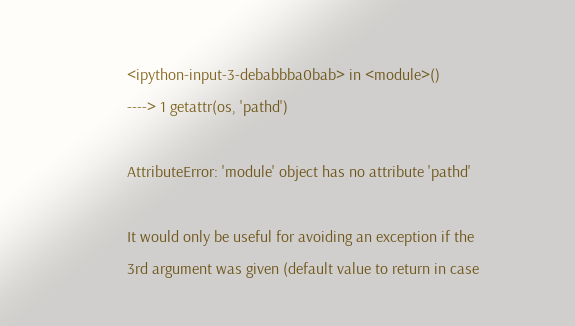<ipython-input-3-debabbba0bab> in <module>()
----> 1 getattr(os, 'pathd')

AttributeError: 'module' object has no attribute 'pathd'

It would only be useful for avoiding an exception if the 3rd argument was given (default value to return in case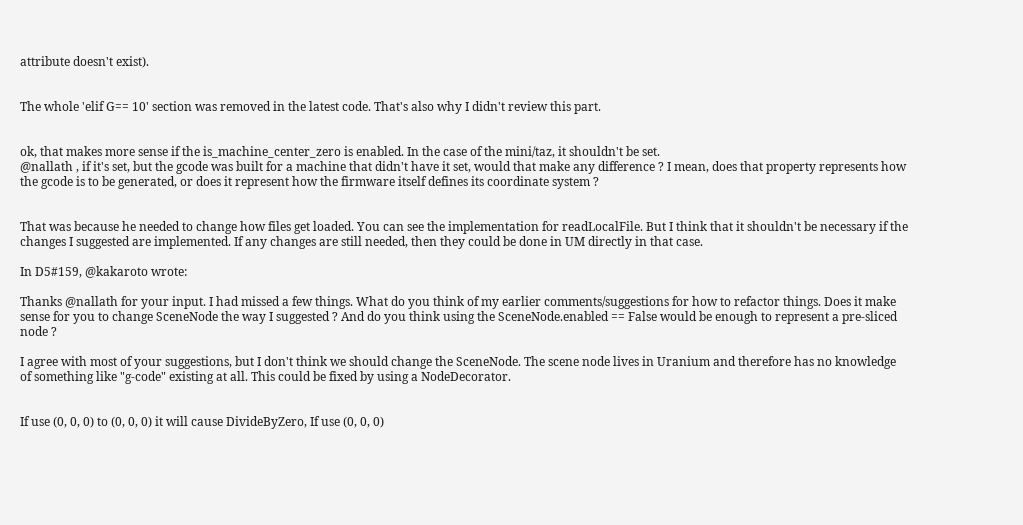attribute doesn't exist).


The whole 'elif G== 10' section was removed in the latest code. That's also why I didn't review this part.


ok, that makes more sense if the is_machine_center_zero is enabled. In the case of the mini/taz, it shouldn't be set.
@nallath , if it's set, but the gcode was built for a machine that didn't have it set, would that make any difference ? I mean, does that property represents how the gcode is to be generated, or does it represent how the firmware itself defines its coordinate system ?


That was because he needed to change how files get loaded. You can see the implementation for readLocalFile. But I think that it shouldn't be necessary if the changes I suggested are implemented. If any changes are still needed, then they could be done in UM directly in that case.

In D5#159, @kakaroto wrote:

Thanks @nallath for your input. I had missed a few things. What do you think of my earlier comments/suggestions for how to refactor things. Does it make sense for you to change SceneNode the way I suggested ? And do you think using the SceneNode.enabled == False would be enough to represent a pre-sliced node ?

I agree with most of your suggestions, but I don't think we should change the SceneNode. The scene node lives in Uranium and therefore has no knowledge of something like "g-code" existing at all. This could be fixed by using a NodeDecorator.


If use (0, 0, 0) to (0, 0, 0) it will cause DivideByZero, If use (0, 0, 0)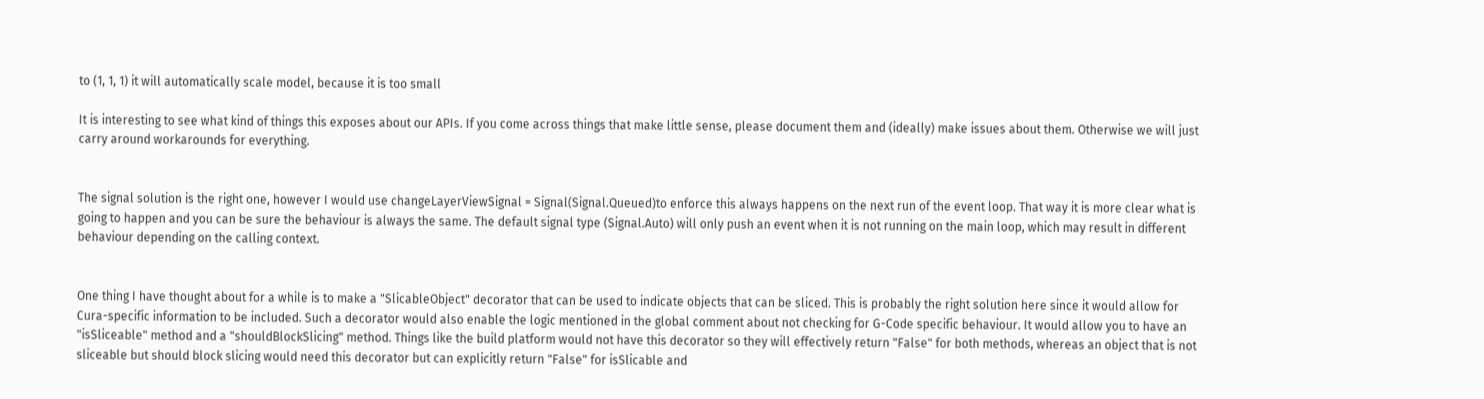to (1, 1, 1) it will automatically scale model, because it is too small

It is interesting to see what kind of things this exposes about our APIs. If you come across things that make little sense, please document them and (ideally) make issues about them. Otherwise we will just carry around workarounds for everything.


The signal solution is the right one, however I would use changeLayerViewSignal = Signal(Signal.Queued)to enforce this always happens on the next run of the event loop. That way it is more clear what is going to happen and you can be sure the behaviour is always the same. The default signal type (Signal.Auto) will only push an event when it is not running on the main loop, which may result in different behaviour depending on the calling context.


One thing I have thought about for a while is to make a "SlicableObject" decorator that can be used to indicate objects that can be sliced. This is probably the right solution here since it would allow for Cura-specific information to be included. Such a decorator would also enable the logic mentioned in the global comment about not checking for G-Code specific behaviour. It would allow you to have an "isSliceable" method and a "shouldBlockSlicing" method. Things like the build platform would not have this decorator so they will effectively return "False" for both methods, whereas an object that is not sliceable but should block slicing would need this decorator but can explicitly return "False" for isSlicable and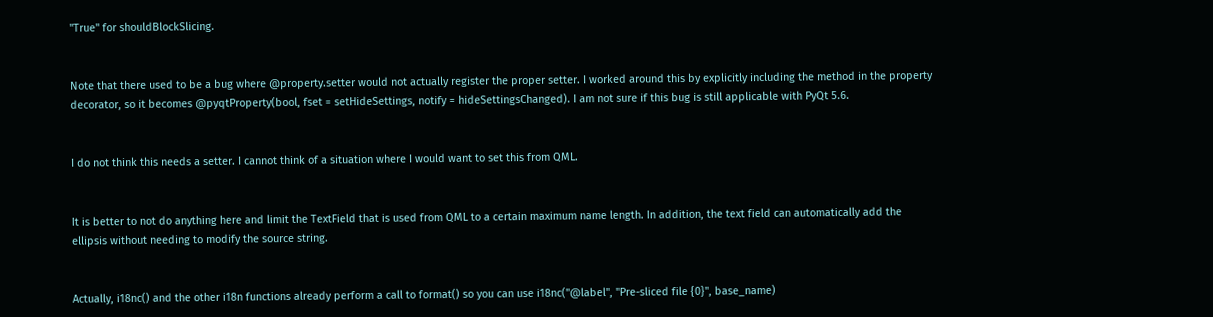"True" for shouldBlockSlicing.


Note that there used to be a bug where @property.setter would not actually register the proper setter. I worked around this by explicitly including the method in the property decorator, so it becomes @pyqtProperty(bool, fset = setHideSettings, notify = hideSettingsChanged). I am not sure if this bug is still applicable with PyQt 5.6.


I do not think this needs a setter. I cannot think of a situation where I would want to set this from QML.


It is better to not do anything here and limit the TextField that is used from QML to a certain maximum name length. In addition, the text field can automatically add the ellipsis without needing to modify the source string.


Actually, i18nc() and the other i18n functions already perform a call to format() so you can use i18nc("@label", "Pre-sliced file {0}", base_name)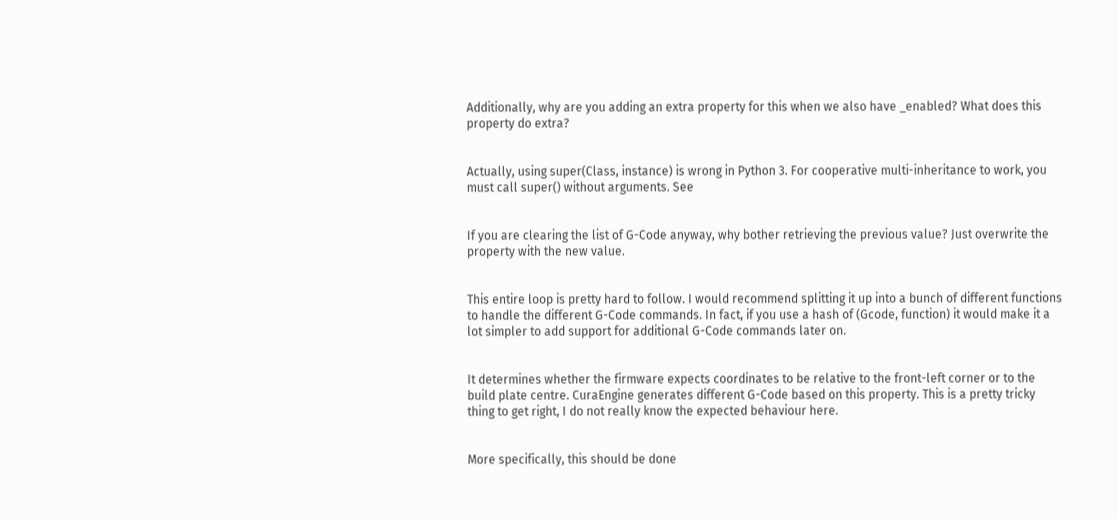Additionally, why are you adding an extra property for this when we also have _enabled? What does this property do extra?


Actually, using super(Class, instance) is wrong in Python 3. For cooperative multi-inheritance to work, you must call super() without arguments. See


If you are clearing the list of G-Code anyway, why bother retrieving the previous value? Just overwrite the property with the new value.


This entire loop is pretty hard to follow. I would recommend splitting it up into a bunch of different functions to handle the different G-Code commands. In fact, if you use a hash of (Gcode, function) it would make it a lot simpler to add support for additional G-Code commands later on.


It determines whether the firmware expects coordinates to be relative to the front-left corner or to the build plate centre. CuraEngine generates different G-Code based on this property. This is a pretty tricky thing to get right, I do not really know the expected behaviour here.


More specifically, this should be done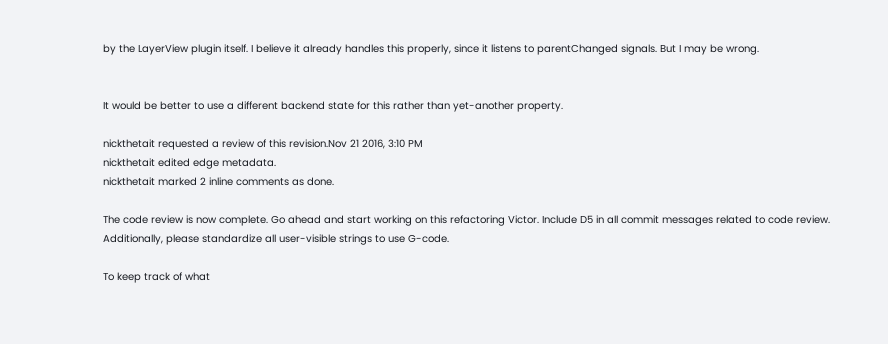by the LayerView plugin itself. I believe it already handles this properly, since it listens to parentChanged signals. But I may be wrong.


It would be better to use a different backend state for this rather than yet-another property.

nickthetait requested a review of this revision.Nov 21 2016, 3:10 PM
nickthetait edited edge metadata.
nickthetait marked 2 inline comments as done.

The code review is now complete. Go ahead and start working on this refactoring Victor. Include D5 in all commit messages related to code review. Additionally, please standardize all user-visible strings to use G-code.

To keep track of what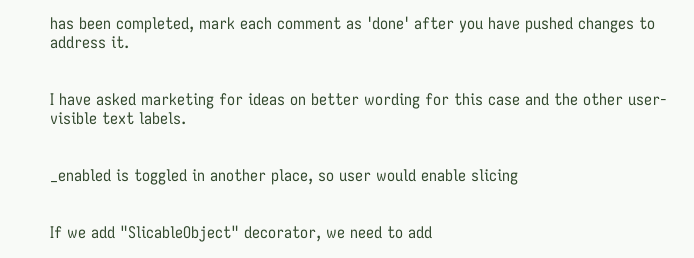has been completed, mark each comment as 'done' after you have pushed changes to address it.


I have asked marketing for ideas on better wording for this case and the other user-visible text labels.


_enabled is toggled in another place, so user would enable slicing


If we add "SlicableObject" decorator, we need to add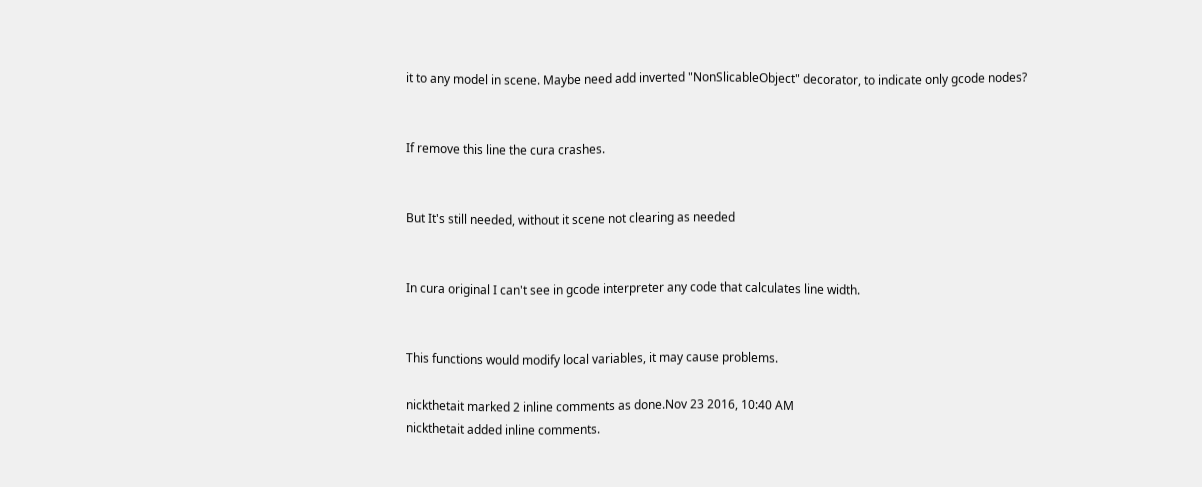it to any model in scene. Maybe need add inverted "NonSlicableObject" decorator, to indicate only gcode nodes?


If remove this line the cura crashes.


But It's still needed, without it scene not clearing as needed


In cura original I can't see in gcode interpreter any code that calculates line width.


This functions would modify local variables, it may cause problems.

nickthetait marked 2 inline comments as done.Nov 23 2016, 10:40 AM
nickthetait added inline comments.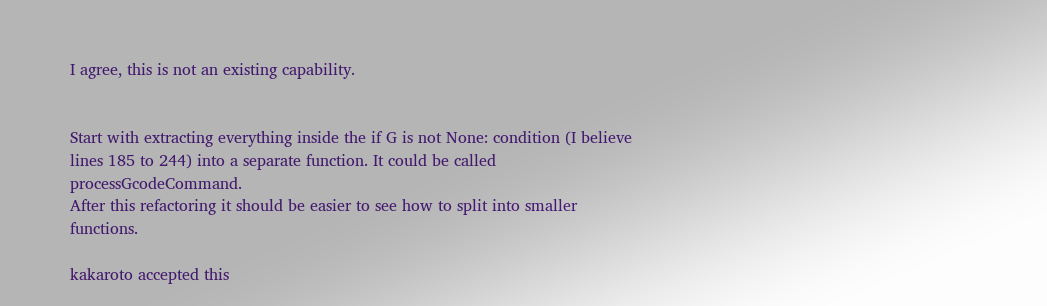I agree, this is not an existing capability.


Start with extracting everything inside the if G is not None: condition (I believe lines 185 to 244) into a separate function. It could be called processGcodeCommand.
After this refactoring it should be easier to see how to split into smaller functions.

kakaroto accepted this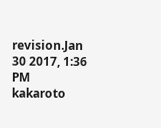revision.Jan 30 2017, 1:36 PM
kakaroto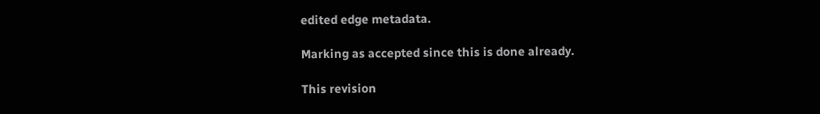edited edge metadata.

Marking as accepted since this is done already.

This revision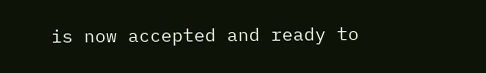is now accepted and ready to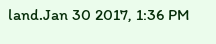land.Jan 30 2017, 1:36 PM